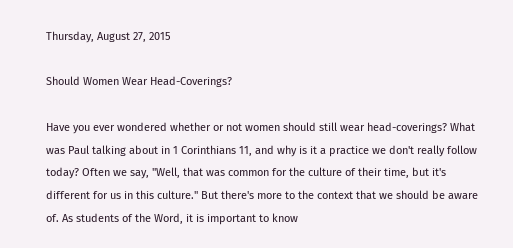Thursday, August 27, 2015

Should Women Wear Head-Coverings?

Have you ever wondered whether or not women should still wear head-coverings? What was Paul talking about in 1 Corinthians 11, and why is it a practice we don't really follow today? Often we say, "Well, that was common for the culture of their time, but it's different for us in this culture." But there's more to the context that we should be aware of. As students of the Word, it is important to know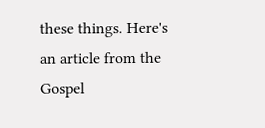these things. Here's an article from the Gospel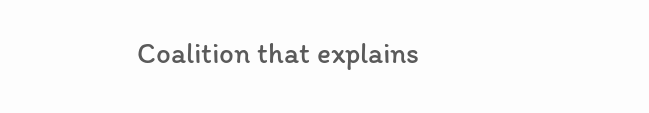Coalition that explains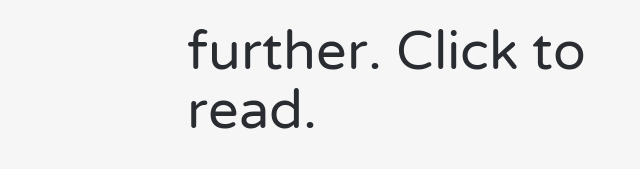further. Click to read.